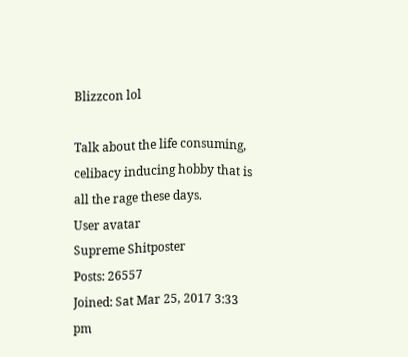Blizzcon lol

Talk about the life consuming, celibacy inducing hobby that is all the rage these days.
User avatar
Supreme Shitposter
Posts: 26557
Joined: Sat Mar 25, 2017 3:33 pm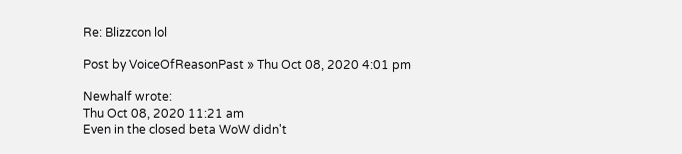Re: Blizzcon lol

Post by VoiceOfReasonPast » Thu Oct 08, 2020 4:01 pm

Newhalf wrote:
Thu Oct 08, 2020 11:21 am
Even in the closed beta WoW didn't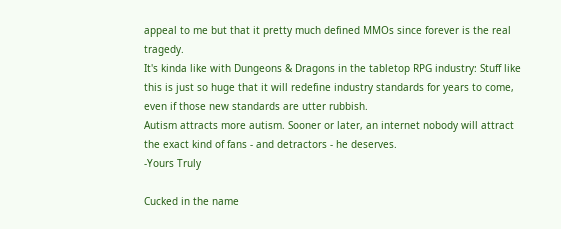appeal to me but that it pretty much defined MMOs since forever is the real tragedy.
It's kinda like with Dungeons & Dragons in the tabletop RPG industry: Stuff like this is just so huge that it will redefine industry standards for years to come, even if those new standards are utter rubbish.
Autism attracts more autism. Sooner or later, an internet nobody will attract the exact kind of fans - and detractors - he deserves.
-Yours Truly

Cucked in the name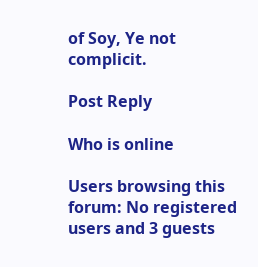of Soy, Ye not complicit.

Post Reply

Who is online

Users browsing this forum: No registered users and 3 guests